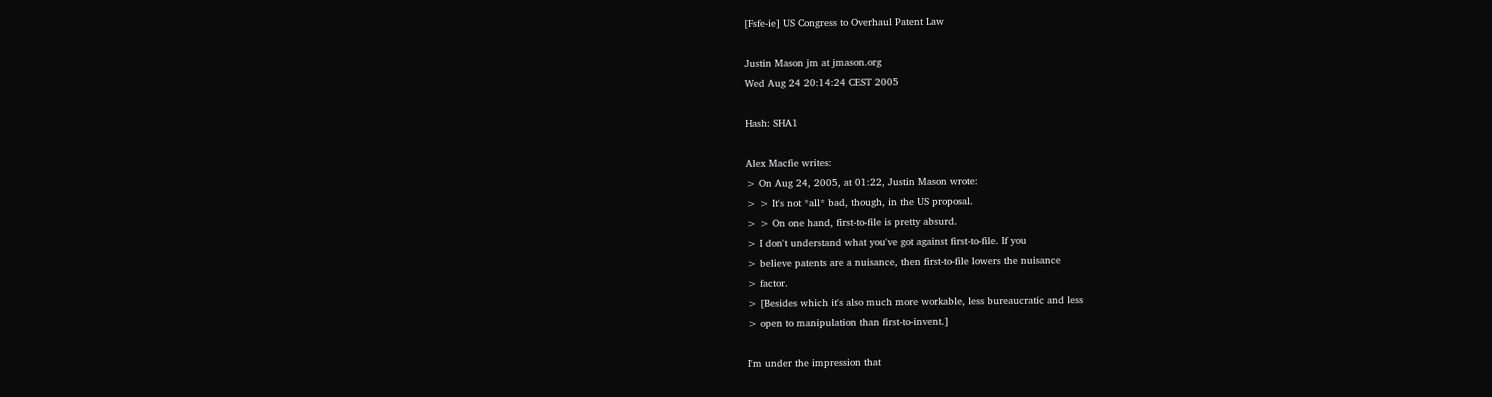[Fsfe-ie] US Congress to Overhaul Patent Law

Justin Mason jm at jmason.org
Wed Aug 24 20:14:24 CEST 2005

Hash: SHA1

Alex Macfie writes:
> On Aug 24, 2005, at 01:22, Justin Mason wrote:
> > It's not *all* bad, though, in the US proposal.
> > On one hand, first-to-file is pretty absurd.
> I don't understand what you've got against first-to-file. If you
> believe patents are a nuisance, then first-to-file lowers the nuisance
> factor.
> [Besides which it's also much more workable, less bureaucratic and less
> open to manipulation than first-to-invent.]

I'm under the impression that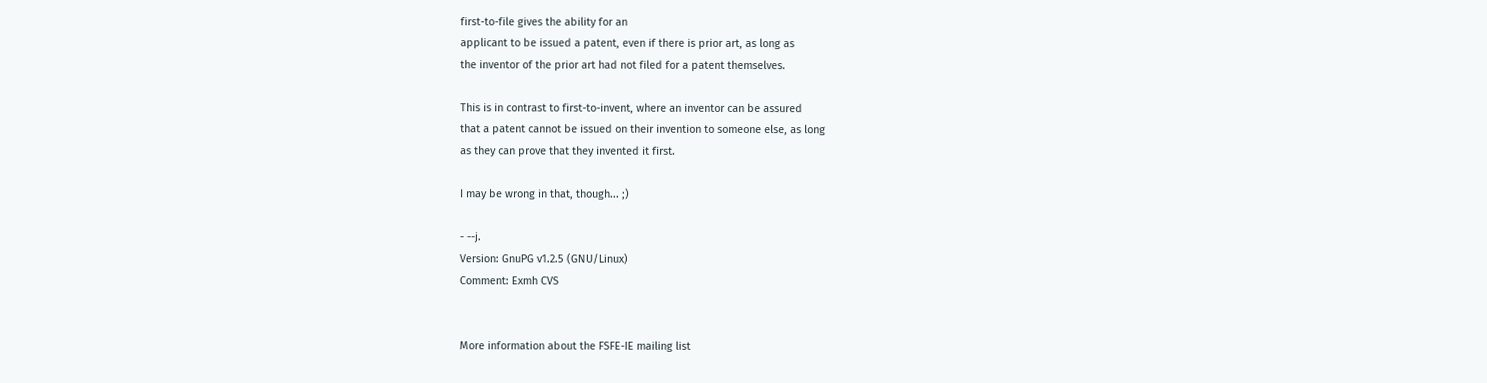first-to-file gives the ability for an
applicant to be issued a patent, even if there is prior art, as long as
the inventor of the prior art had not filed for a patent themselves.

This is in contrast to first-to-invent, where an inventor can be assured
that a patent cannot be issued on their invention to someone else, as long
as they can prove that they invented it first.

I may be wrong in that, though... ;)

- --j.
Version: GnuPG v1.2.5 (GNU/Linux)
Comment: Exmh CVS


More information about the FSFE-IE mailing list